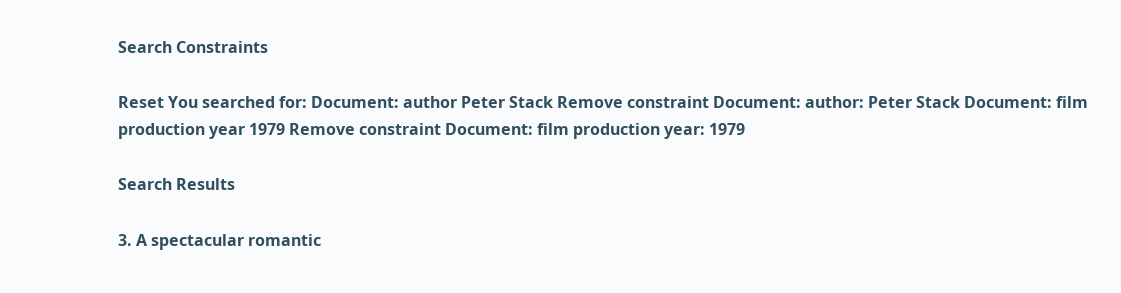Search Constraints

Reset You searched for: Document: author Peter Stack Remove constraint Document: author: Peter Stack Document: film production year 1979 Remove constraint Document: film production year: 1979

Search Results

3. A spectacular romantic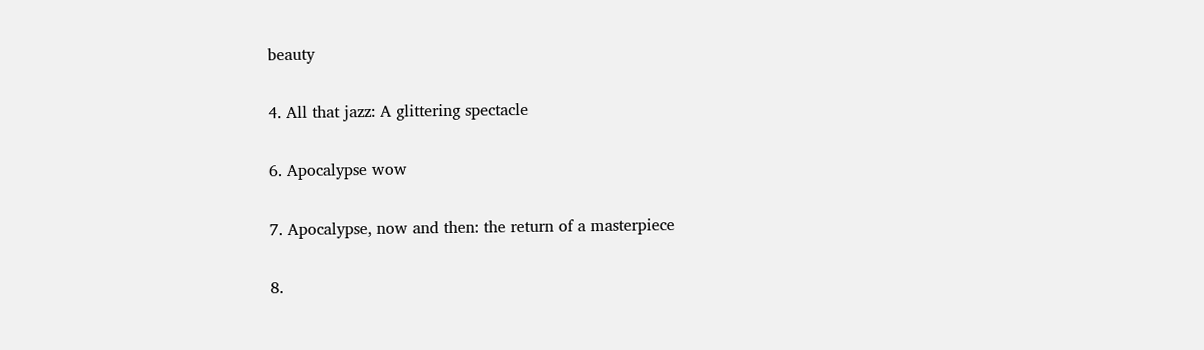beauty

4. All that jazz: A glittering spectacle

6. Apocalypse wow

7. Apocalypse, now and then: the return of a masterpiece

8.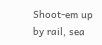Shoot-em up by rail, sea